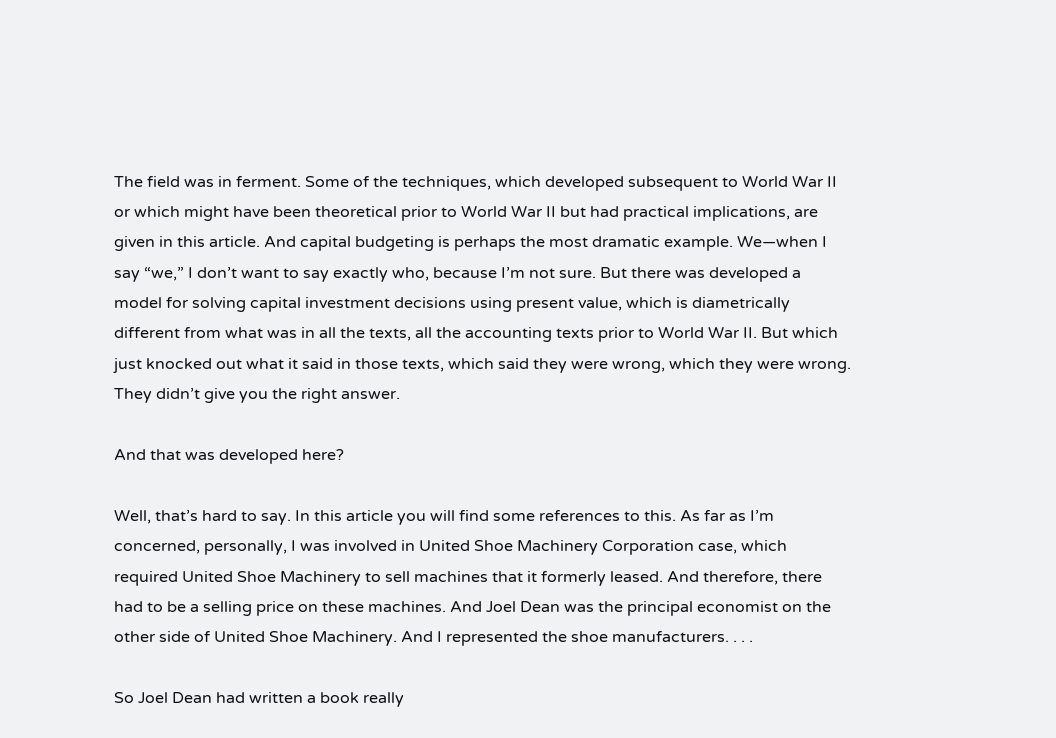The field was in ferment. Some of the techniques, which developed subsequent to World War II or which might have been theoretical prior to World War II but had practical implications, are given in this article. And capital budgeting is perhaps the most dramatic example. We—when I say “we,” I don’t want to say exactly who, because I’m not sure. But there was developed a model for solving capital investment decisions using present value, which is diametrically different from what was in all the texts, all the accounting texts prior to World War II. But which just knocked out what it said in those texts, which said they were wrong, which they were wrong. They didn’t give you the right answer.

And that was developed here?

Well, that’s hard to say. In this article you will find some references to this. As far as I’m concerned, personally, I was involved in United Shoe Machinery Corporation case, which required United Shoe Machinery to sell machines that it formerly leased. And therefore, there had to be a selling price on these machines. And Joel Dean was the principal economist on the other side of United Shoe Machinery. And I represented the shoe manufacturers. . . .

So Joel Dean had written a book really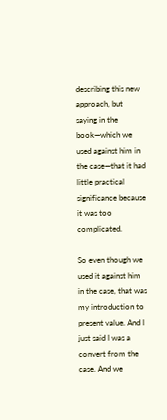describing this new approach, but saying in the book—which we used against him in the case—that it had little practical significance because it was too complicated.

So even though we used it against him in the case, that was my introduction to present value. And I just said I was a convert from the case. And we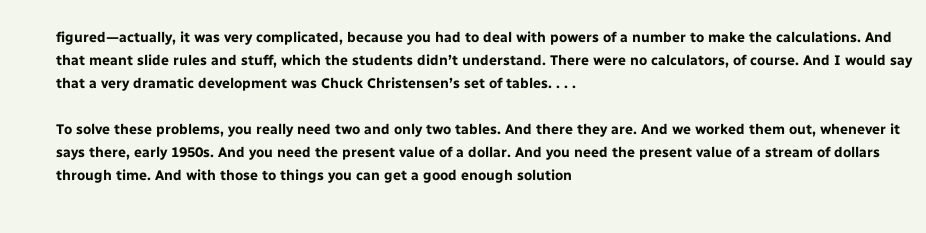figured—actually, it was very complicated, because you had to deal with powers of a number to make the calculations. And that meant slide rules and stuff, which the students didn’t understand. There were no calculators, of course. And I would say that a very dramatic development was Chuck Christensen’s set of tables. . . .

To solve these problems, you really need two and only two tables. And there they are. And we worked them out, whenever it says there, early 1950s. And you need the present value of a dollar. And you need the present value of a stream of dollars through time. And with those to things you can get a good enough solution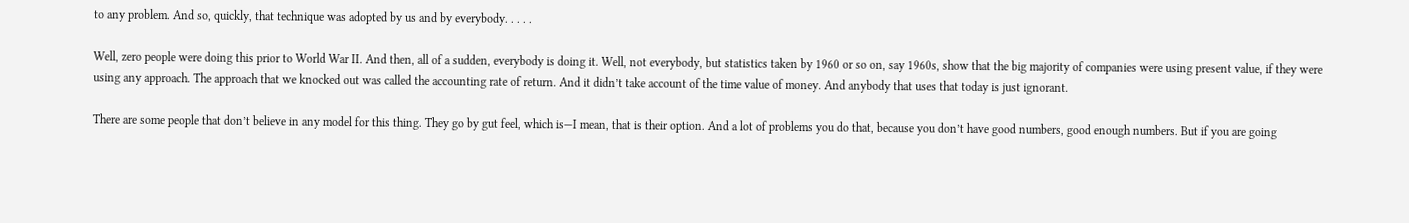to any problem. And so, quickly, that technique was adopted by us and by everybody. . . . .

Well, zero people were doing this prior to World War II. And then, all of a sudden, everybody is doing it. Well, not everybody, but statistics taken by 1960 or so on, say 1960s, show that the big majority of companies were using present value, if they were using any approach. The approach that we knocked out was called the accounting rate of return. And it didn’t take account of the time value of money. And anybody that uses that today is just ignorant.

There are some people that don’t believe in any model for this thing. They go by gut feel, which is—I mean, that is their option. And a lot of problems you do that, because you don’t have good numbers, good enough numbers. But if you are going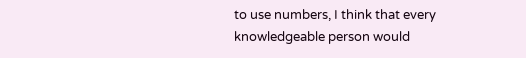to use numbers, I think that every knowledgeable person would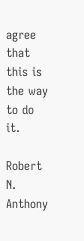agree that this is the way to do it.

Robert N. Anthony